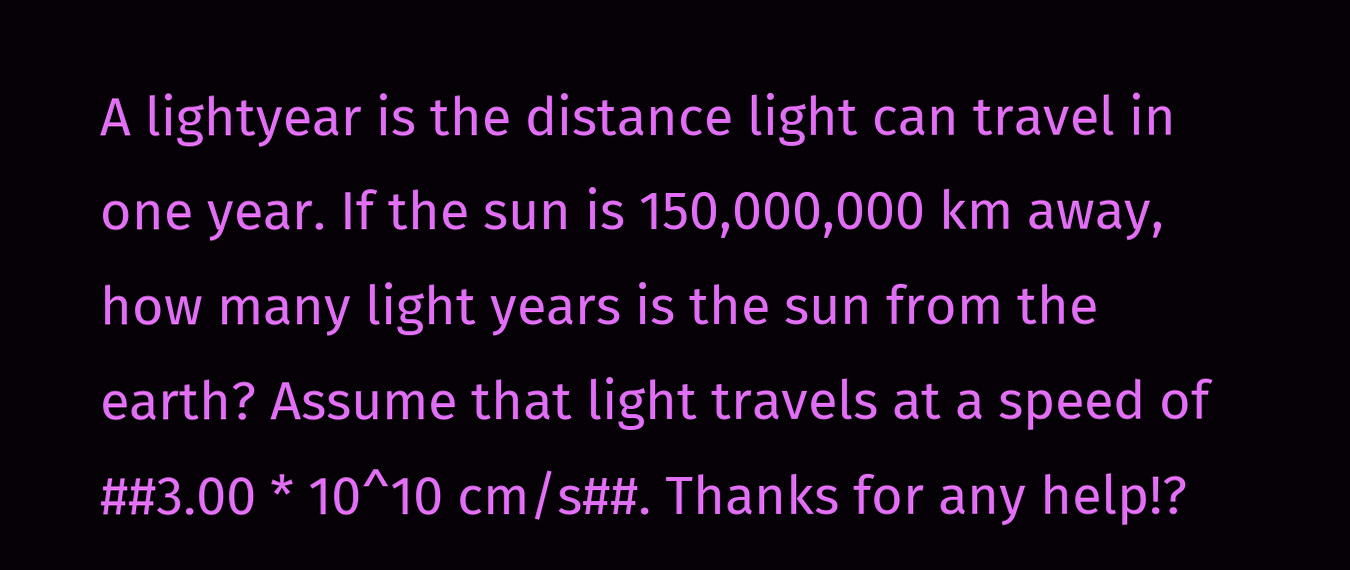A lightyear is the distance light can travel in one year. If the sun is 150,000,000 km away, how many light years is the sun from the earth? Assume that light travels at a speed of ##3.00 * 10^10 cm/s##. Thanks for any help!?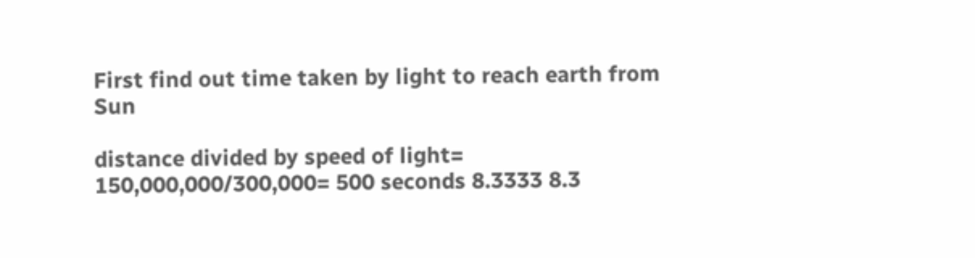First find out time taken by light to reach earth from Sun

distance divided by speed of light= 150,000,000/300,000= 500 seconds 8.3333 8.3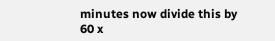minutes now divide this by 60 x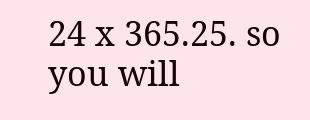24 x 365.25. so you will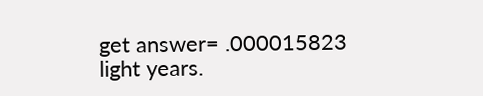get answer= .000015823 light years.